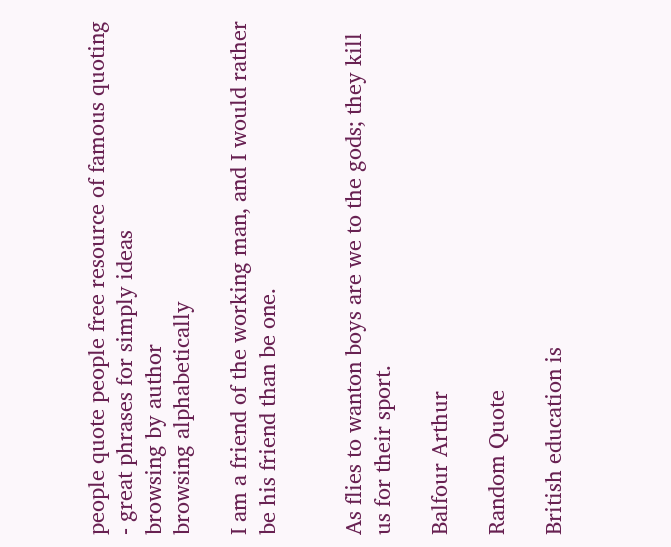people quote people free resource of famous quoting - great phrases for simply ideas
browsing by author
browsing alphabetically

I am a friend of the working man, and I would rather be his friend than be one.


As flies to wanton boys are we to the gods; they kill us for their sport.

Balfour Arthur

Random Quote

British education is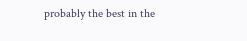probably the best in the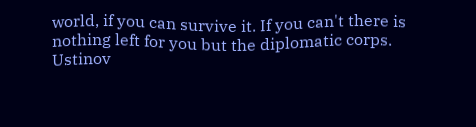world, if you can survive it. If you can't there is nothing left for you but the diplomatic corps.
Ustinov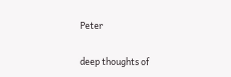Peter

deep thoughts of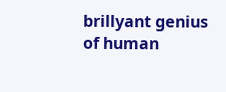brillyant genius of human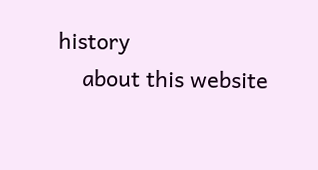history
    about this website